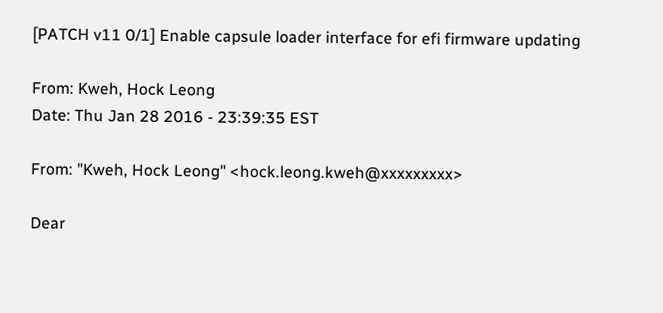[PATCH v11 0/1] Enable capsule loader interface for efi firmware updating

From: Kweh, Hock Leong
Date: Thu Jan 28 2016 - 23:39:35 EST

From: "Kweh, Hock Leong" <hock.leong.kweh@xxxxxxxxx>

Dear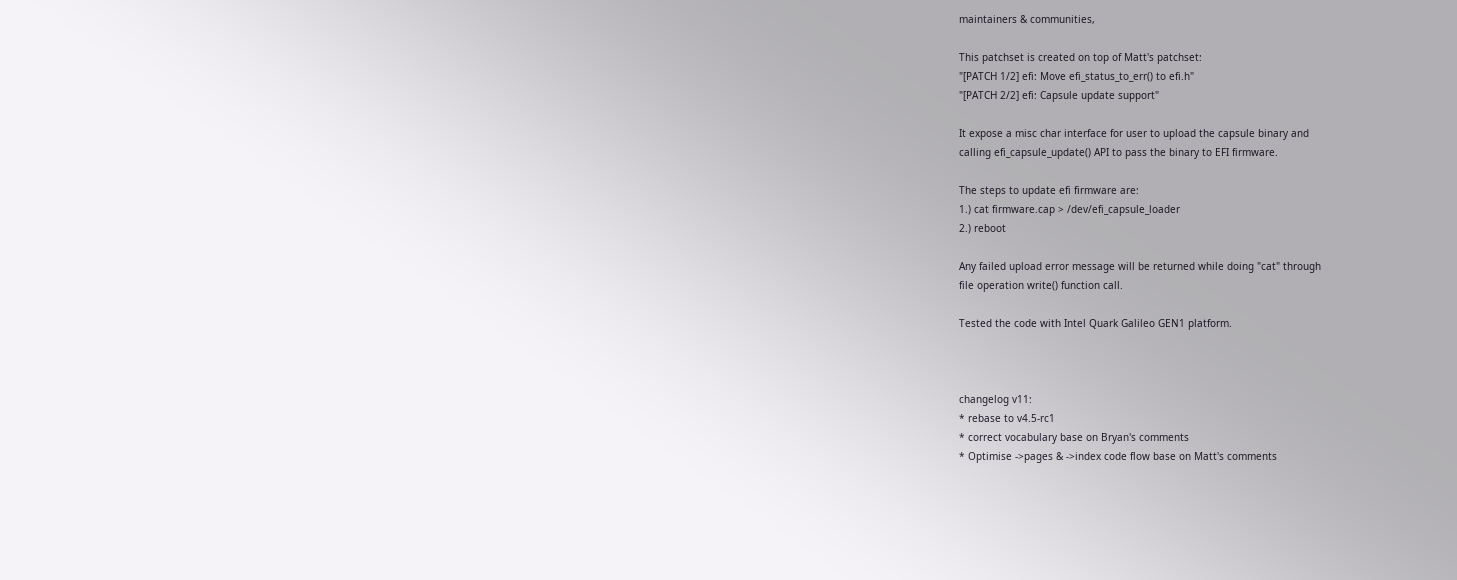maintainers & communities,

This patchset is created on top of Matt's patchset:
"[PATCH 1/2] efi: Move efi_status_to_err() to efi.h"
"[PATCH 2/2] efi: Capsule update support"

It expose a misc char interface for user to upload the capsule binary and
calling efi_capsule_update() API to pass the binary to EFI firmware.

The steps to update efi firmware are:
1.) cat firmware.cap > /dev/efi_capsule_loader
2.) reboot

Any failed upload error message will be returned while doing "cat" through
file operation write() function call.

Tested the code with Intel Quark Galileo GEN1 platform.



changelog v11:
* rebase to v4.5-rc1
* correct vocabulary base on Bryan's comments
* Optimise ->pages & ->index code flow base on Matt's comments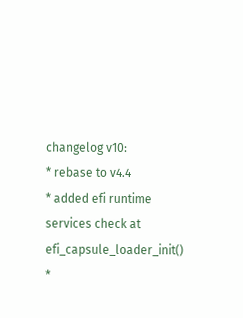changelog v10:
* rebase to v4.4
* added efi runtime services check at efi_capsule_loader_init()
*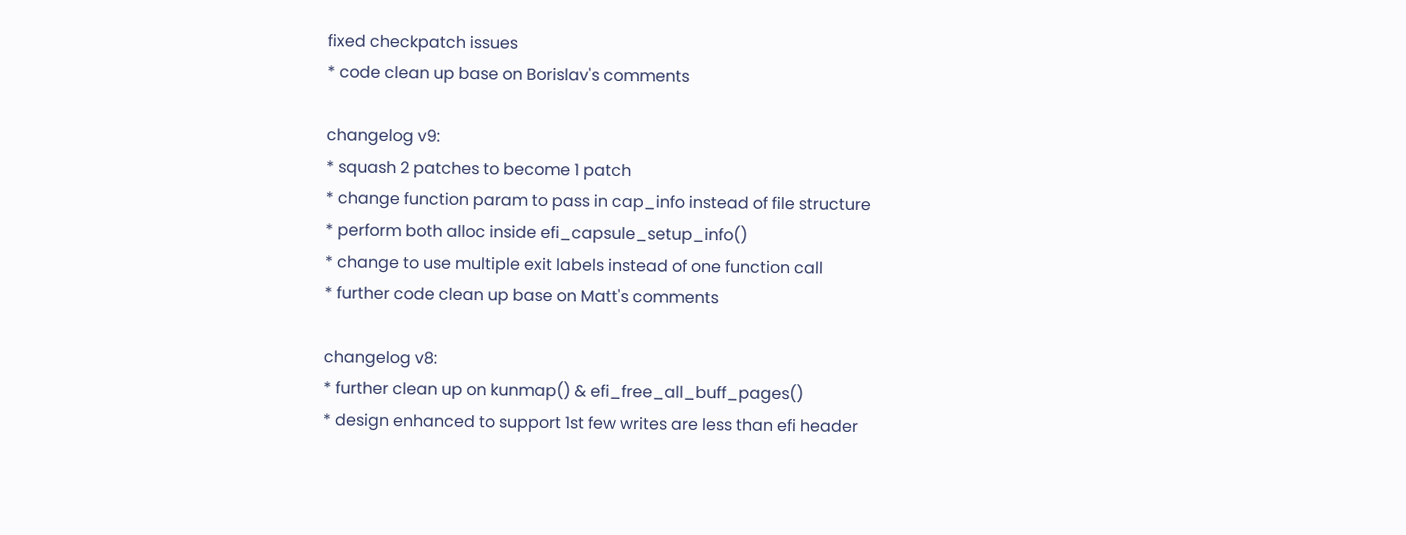fixed checkpatch issues
* code clean up base on Borislav's comments

changelog v9:
* squash 2 patches to become 1 patch
* change function param to pass in cap_info instead of file structure
* perform both alloc inside efi_capsule_setup_info()
* change to use multiple exit labels instead of one function call
* further code clean up base on Matt's comments

changelog v8:
* further clean up on kunmap() & efi_free_all_buff_pages()
* design enhanced to support 1st few writes are less than efi header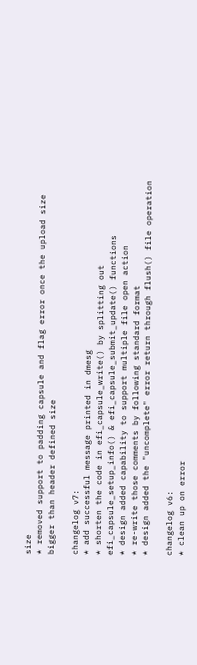size
* removed support to padding capsule and flag error once the upload size
bigger than header defined size

changelog v7:
* add successful message printed in dmesg
* shorten the code in efi_capsule_write() by splitting out
efi_capsule_setup_info() & efi_capsule_submit_update() functions
* design added capability to support multiple file open action
* re-write those comments by following standard format
* design added the "uncomplete" error return through flush() file operation

changelog v6:
* clean up on error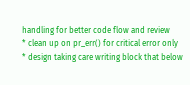handling for better code flow and review
* clean up on pr_err() for critical error only
* design taking care writing block that below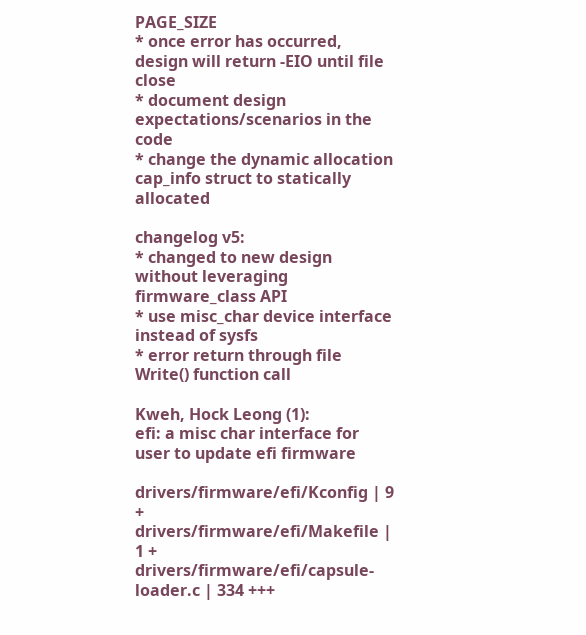PAGE_SIZE
* once error has occurred, design will return -EIO until file close
* document design expectations/scenarios in the code
* change the dynamic allocation cap_info struct to statically allocated

changelog v5:
* changed to new design without leveraging firmware_class API
* use misc_char device interface instead of sysfs
* error return through file Write() function call

Kweh, Hock Leong (1):
efi: a misc char interface for user to update efi firmware

drivers/firmware/efi/Kconfig | 9 +
drivers/firmware/efi/Makefile | 1 +
drivers/firmware/efi/capsule-loader.c | 334 +++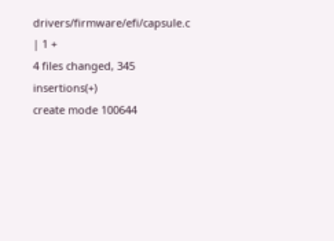drivers/firmware/efi/capsule.c | 1 +
4 files changed, 345 insertions(+)
create mode 100644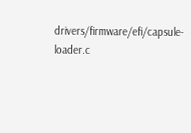drivers/firmware/efi/capsule-loader.c